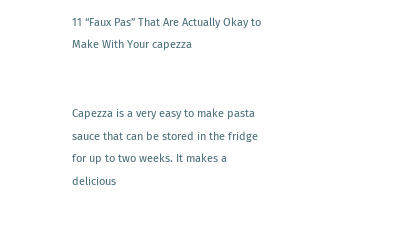11 “Faux Pas” That Are Actually Okay to Make With Your capezza


Capezza is a very easy to make pasta sauce that can be stored in the fridge for up to two weeks. It makes a delicious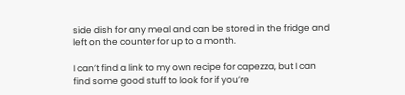side dish for any meal and can be stored in the fridge and left on the counter for up to a month.

I can’t find a link to my own recipe for capezza, but I can find some good stuff to look for if you’re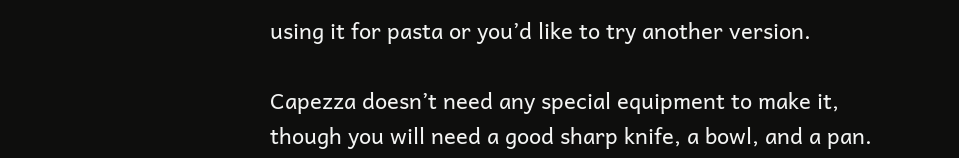using it for pasta or you’d like to try another version.

Capezza doesn’t need any special equipment to make it, though you will need a good sharp knife, a bowl, and a pan.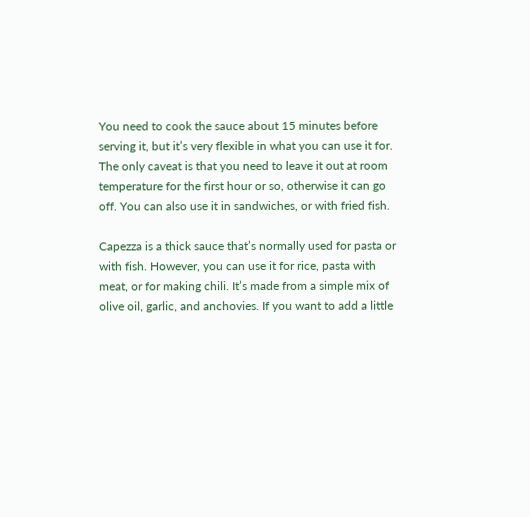You need to cook the sauce about 15 minutes before serving it, but it’s very flexible in what you can use it for. The only caveat is that you need to leave it out at room temperature for the first hour or so, otherwise it can go off. You can also use it in sandwiches, or with fried fish.

Capezza is a thick sauce that’s normally used for pasta or with fish. However, you can use it for rice, pasta with meat, or for making chili. It’s made from a simple mix of olive oil, garlic, and anchovies. If you want to add a little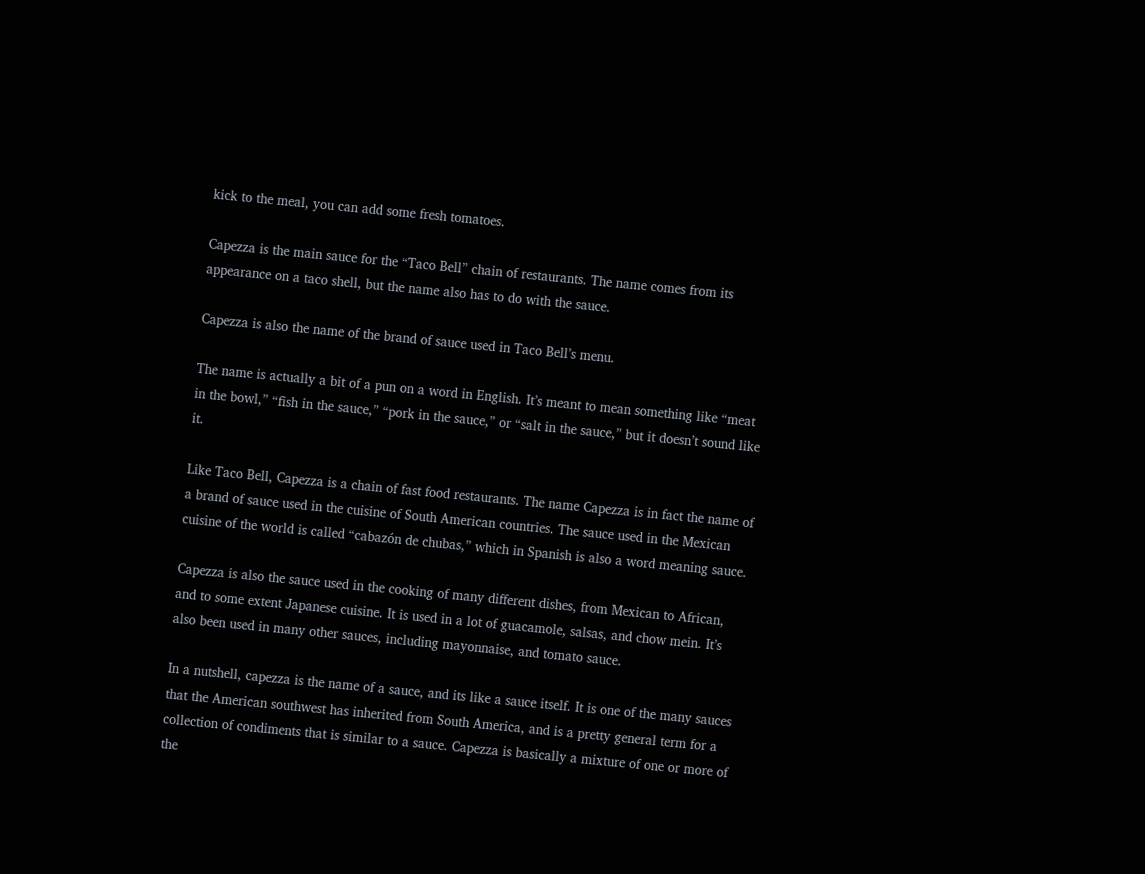kick to the meal, you can add some fresh tomatoes.

Capezza is the main sauce for the “Taco Bell” chain of restaurants. The name comes from its appearance on a taco shell, but the name also has to do with the sauce.

Capezza is also the name of the brand of sauce used in Taco Bell’s menu.

The name is actually a bit of a pun on a word in English. It’s meant to mean something like “meat in the bowl,” “fish in the sauce,” “pork in the sauce,” or “salt in the sauce,” but it doesn’t sound like it.

Like Taco Bell, Capezza is a chain of fast food restaurants. The name Capezza is in fact the name of a brand of sauce used in the cuisine of South American countries. The sauce used in the Mexican cuisine of the world is called “cabazón de chubas,” which in Spanish is also a word meaning sauce.

Capezza is also the sauce used in the cooking of many different dishes, from Mexican to African, and to some extent Japanese cuisine. It is used in a lot of guacamole, salsas, and chow mein. It’s also been used in many other sauces, including mayonnaise, and tomato sauce.

In a nutshell, capezza is the name of a sauce, and its like a sauce itself. It is one of the many sauces that the American southwest has inherited from South America, and is a pretty general term for a collection of condiments that is similar to a sauce. Capezza is basically a mixture of one or more of the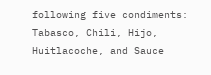following five condiments: Tabasco, Chili, Hijo, Huitlacoche, and Sauce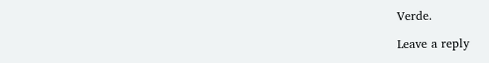Verde.

Leave a reply